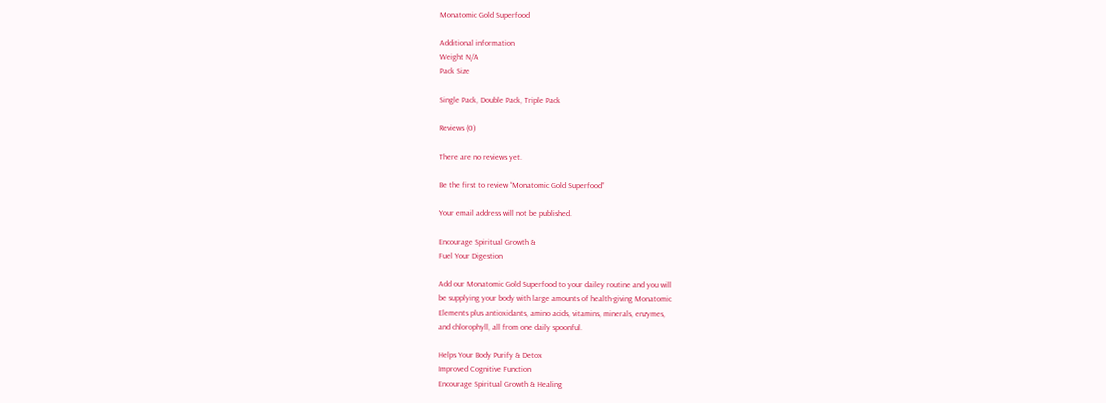Monatomic Gold Superfood

Additional information
Weight N/A
Pack Size

Single Pack, Double Pack, Triple Pack

Reviews (0)

There are no reviews yet.

Be the first to review “Monatomic Gold Superfood”

Your email address will not be published.

Encourage Spiritual Growth &
Fuel Your Digestion

Add our Monatomic Gold Superfood to your dailey routine and you will
be supplying your body with large amounts of health-giving Monatomic
Elements plus antioxidants, amino acids, vitamins, minerals, enzymes,
and chlorophyll, all from one daily spoonful.

Helps Your Body Purify & Detox
Improved Cognitive Function
Encourage Spiritual Growth & Healing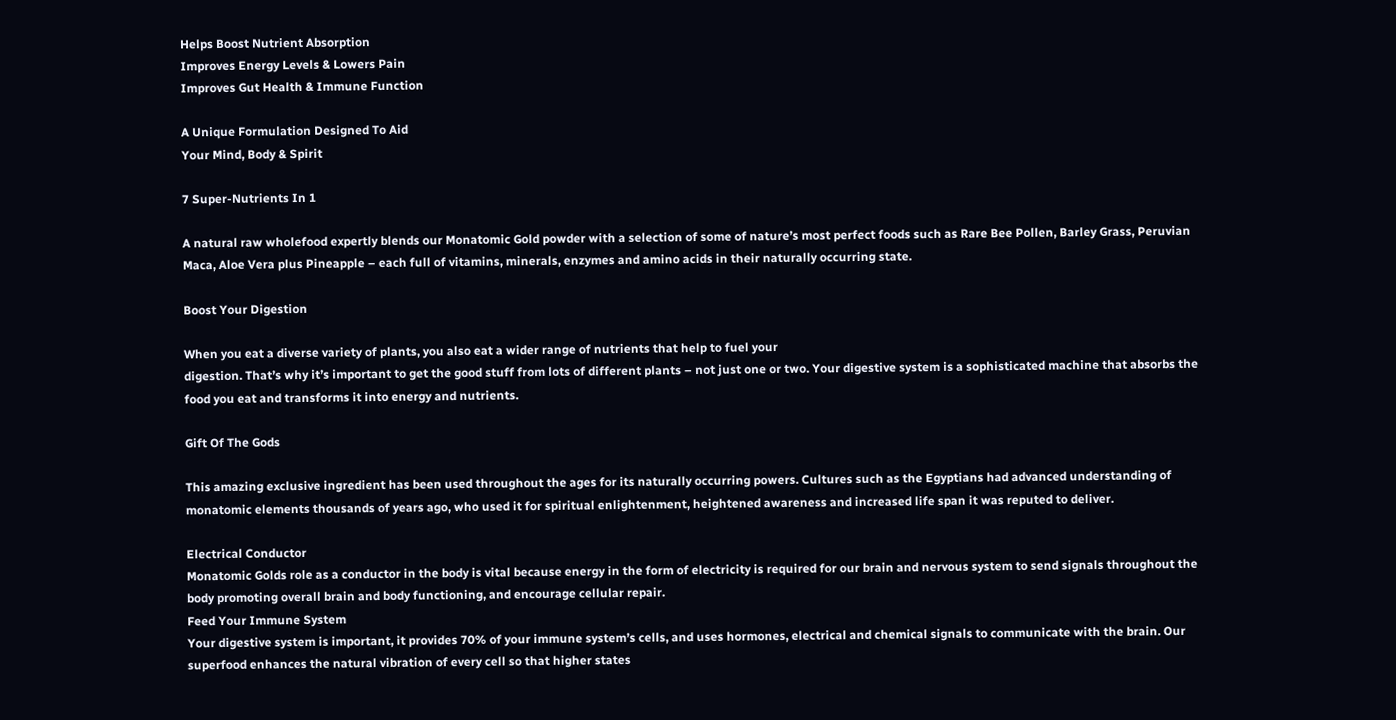Helps Boost Nutrient Absorption
Improves Energy Levels & Lowers Pain
Improves Gut Health & Immune Function

A Unique Formulation Designed To Aid
Your Mind, Body & Spirit

7 Super-Nutrients In 1

A natural raw wholefood expertly blends our Monatomic Gold powder with a selection of some of nature’s most perfect foods such as Rare Bee Pollen, Barley Grass, Peruvian Maca, Aloe Vera plus Pineapple – each full of vitamins, minerals, enzymes and amino acids in their naturally occurring state.

Boost Your Digestion

When you eat a diverse variety of plants, you also eat a wider range of nutrients that help to fuel your
digestion. That’s why it’s important to get the good stuff from lots of different plants – not just one or two. Your digestive system is a sophisticated machine that absorbs the food you eat and transforms it into energy and nutrients.

Gift Of The Gods

This amazing exclusive ingredient has been used throughout the ages for its naturally occurring powers. Cultures such as the Egyptians had advanced understanding of monatomic elements thousands of years ago, who used it for spiritual enlightenment, heightened awareness and increased life span it was reputed to deliver.

Electrical Conductor
Monatomic Golds role as a conductor in the body is vital because energy in the form of electricity is required for our brain and nervous system to send signals throughout the body promoting overall brain and body functioning, and encourage cellular repair.
Feed Your Immune System
Your digestive system is important, it provides 70% of your immune system’s cells, and uses hormones, electrical and chemical signals to communicate with the brain. Our superfood enhances the natural vibration of every cell so that higher states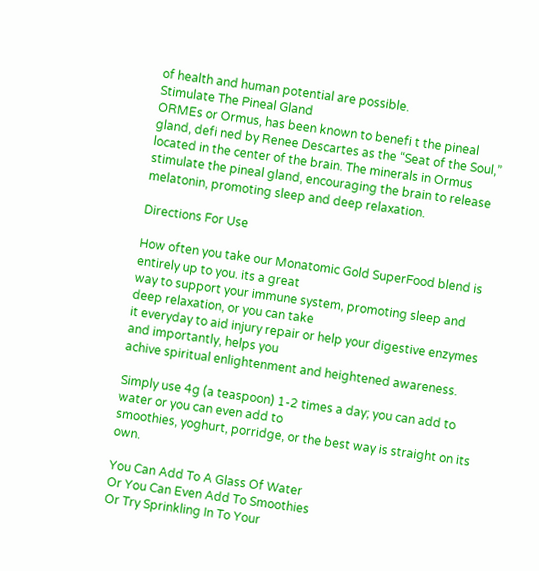of health and human potential are possible.
Stimulate The Pineal Gland
ORMEs or Ormus, has been known to benefi t the pineal gland, defi ned by Renee Descartes as the “Seat of the Soul,” located in the center of the brain. The minerals in Ormus stimulate the pineal gland, encouraging the brain to release melatonin, promoting sleep and deep relaxation.

Directions For Use

How often you take our Monatomic Gold SuperFood blend is entirely up to you. its a great
way to support your immune system, promoting sleep and deep relaxation, or you can take
it everyday to aid injury repair or help your digestive enzymes and importantly, helps you
achive spiritual enlightenment and heightened awareness.

Simply use 4g (a teaspoon) 1-2 times a day; you can add to water or you can even add to
smoothies, yoghurt, porridge, or the best way is straight on its own.

You Can Add To A Glass Of Water
Or You Can Even Add To Smoothies
Or Try Sprinkling In To Your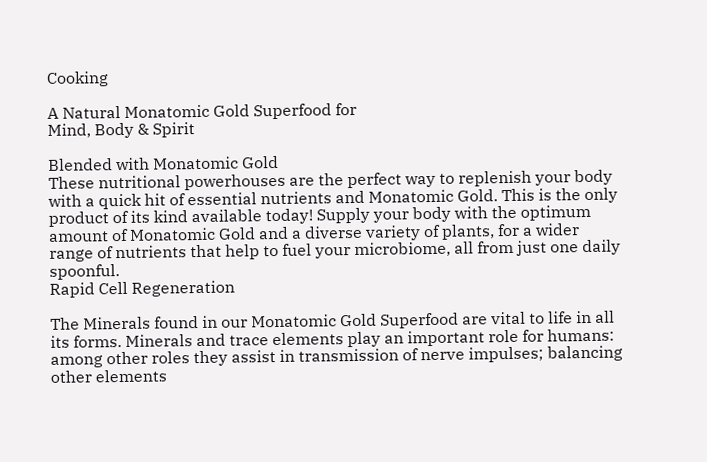Cooking

A Natural Monatomic Gold Superfood for
Mind, Body & Spirit

Blended with Monatomic Gold
These nutritional powerhouses are the perfect way to replenish your body with a quick hit of essential nutrients and Monatomic Gold. This is the only product of its kind available today! Supply your body with the optimum amount of Monatomic Gold and a diverse variety of plants, for a wider range of nutrients that help to fuel your microbiome, all from just one daily spoonful.
Rapid Cell Regeneration

The Minerals found in our Monatomic Gold Superfood are vital to life in all its forms. Minerals and trace elements play an important role for humans: among other roles they assist in transmission of nerve impulses; balancing other elements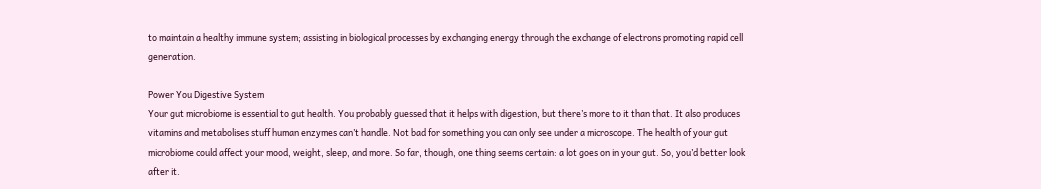to maintain a healthy immune system; assisting in biological processes by exchanging energy through the exchange of electrons promoting rapid cell generation.

Power You Digestive System
Your gut microbiome is essential to gut health. You probably guessed that it helps with digestion, but there’s more to it than that. It also produces vitamins and metabolises stuff human enzymes can’t handle. Not bad for something you can only see under a microscope. The health of your gut microbiome could affect your mood, weight, sleep, and more. So far, though, one thing seems certain: a lot goes on in your gut. So, you’d better look after it.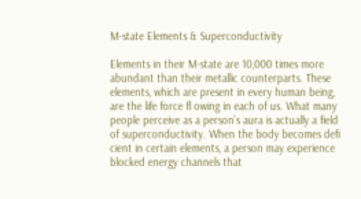M-state Elements & Superconductivity

Elements in their M-state are 10,000 times more abundant than their metallic counterparts. These elements, which are present in every human being, are the life force fl owing in each of us. What many people perceive as a person’s aura is actually a field of superconductivity. When the body becomes defi cient in certain elements, a person may experience blocked energy channels that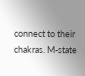connect to their chakras. M-state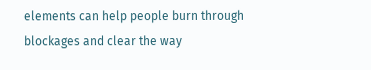elements can help people burn through blockages and clear the way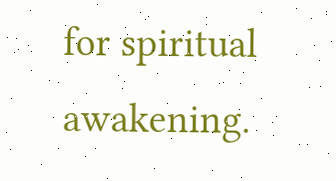for spiritual awakening.